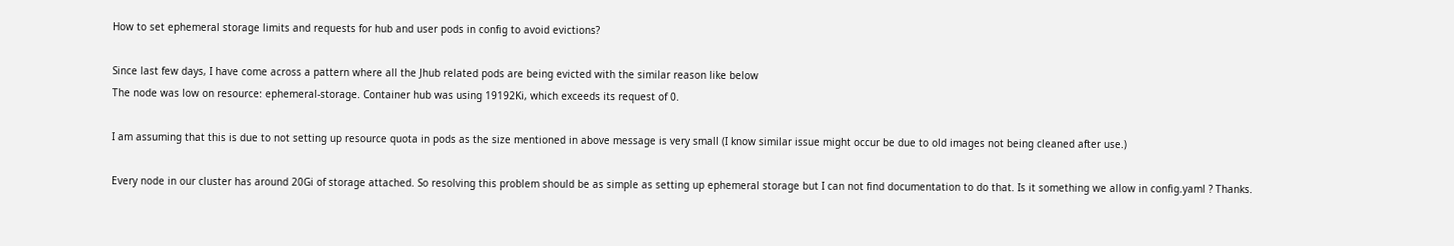How to set ephemeral storage limits and requests for hub and user pods in config to avoid evictions?

Since last few days, I have come across a pattern where all the Jhub related pods are being evicted with the similar reason like below
The node was low on resource: ephemeral-storage. Container hub was using 19192Ki, which exceeds its request of 0.

I am assuming that this is due to not setting up resource quota in pods as the size mentioned in above message is very small (I know similar issue might occur be due to old images not being cleaned after use.)

Every node in our cluster has around 20Gi of storage attached. So resolving this problem should be as simple as setting up ephemeral storage but I can not find documentation to do that. Is it something we allow in config.yaml ? Thanks.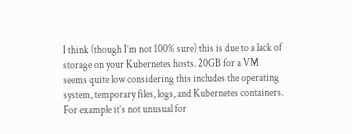I think (though I’m not 100% sure) this is due to a lack of storage on your Kubernetes hosts. 20GB for a VM seems quite low considering this includes the operating system, temporary files, logs, and Kubernetes containers. For example it’s not unusual for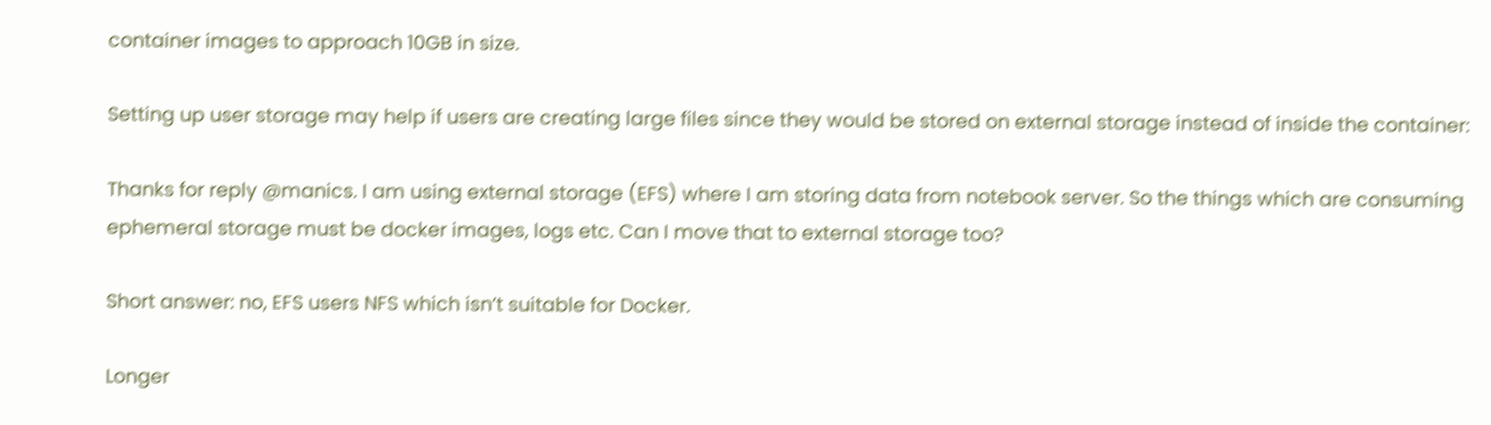container images to approach 10GB in size.

Setting up user storage may help if users are creating large files since they would be stored on external storage instead of inside the container:

Thanks for reply @manics. I am using external storage (EFS) where I am storing data from notebook server. So the things which are consuming ephemeral storage must be docker images, logs etc. Can I move that to external storage too?

Short answer: no, EFS users NFS which isn’t suitable for Docker.

Longer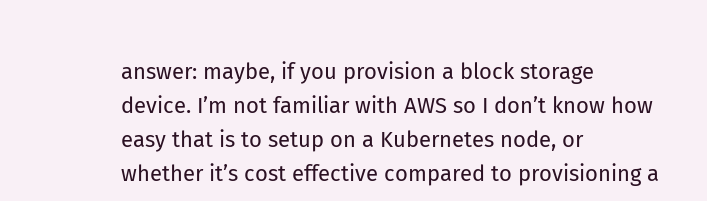answer: maybe, if you provision a block storage device. I’m not familiar with AWS so I don’t know how easy that is to setup on a Kubernetes node, or whether it’s cost effective compared to provisioning a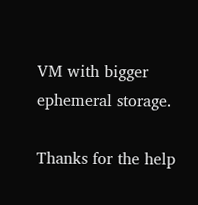VM with bigger ephemeral storage.

Thanks for the help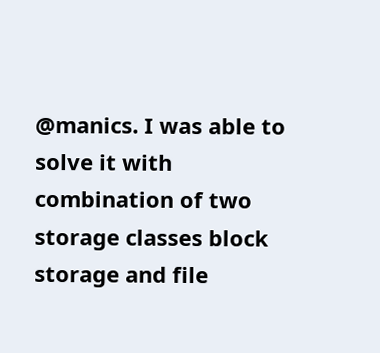@manics. I was able to solve it with combination of two storage classes block storage and file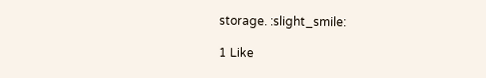storage. :slight_smile:

1 Like